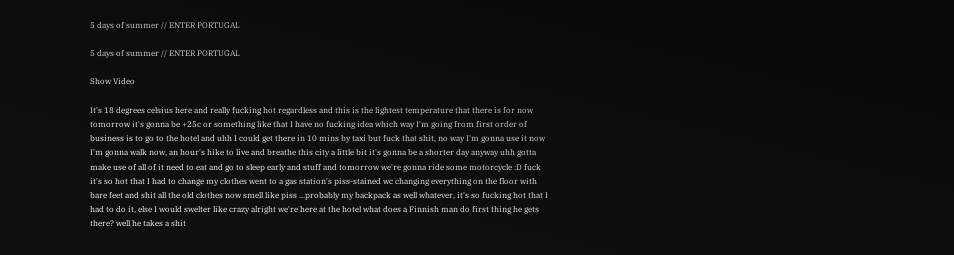5 days of summer // ENTER PORTUGAL

5 days of summer // ENTER PORTUGAL

Show Video

It's 18 degrees celsius here and really fucking hot regardless and this is the lightest temperature that there is for now tomorrow it's gonna be +25c or something like that I have no fucking idea which way I'm going from first order of business is to go to the hotel and uhh I could get there in 10 mins by taxi but fuck that shit, no way I'm gonna use it now I'm gonna walk now, an hour's hike to live and breathe this city a little bit it's gonna be a shorter day anyway uhh gotta make use of all of it need to eat and go to sleep early and stuff and tomorrow we're gonna ride some motorcycle :D fuck it's so hot that I had to change my clothes went to a gas station's piss-stained wc changing everything on the floor with bare feet and shit all the old clothes now smell like piss ...probably my backpack as well whatever, it's so fucking hot that I had to do it, else I would swelter like crazy alright we're here at the hotel what does a Finnish man do first thing he gets there? well he takes a shit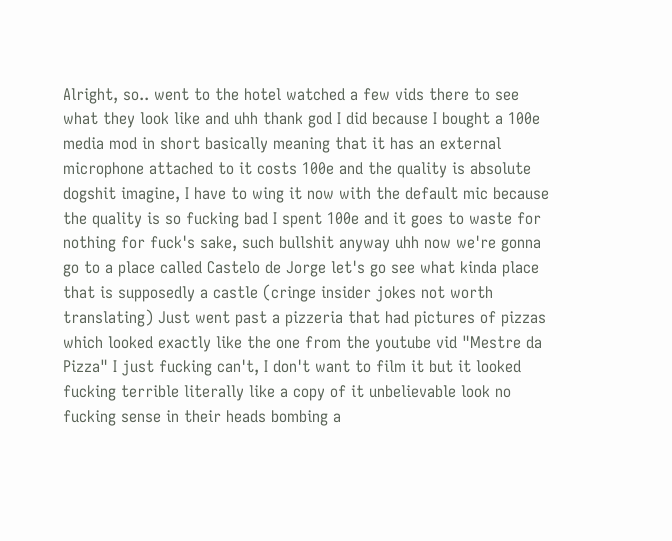Alright, so.. went to the hotel watched a few vids there to see what they look like and uhh thank god I did because I bought a 100e media mod in short basically meaning that it has an external microphone attached to it costs 100e and the quality is absolute dogshit imagine, I have to wing it now with the default mic because the quality is so fucking bad I spent 100e and it goes to waste for nothing for fuck's sake, such bullshit anyway uhh now we're gonna go to a place called Castelo de Jorge let's go see what kinda place that is supposedly a castle (cringe insider jokes not worth translating) Just went past a pizzeria that had pictures of pizzas which looked exactly like the one from the youtube vid "Mestre da Pizza" I just fucking can't, I don't want to film it but it looked fucking terrible literally like a copy of it unbelievable look no fucking sense in their heads bombing a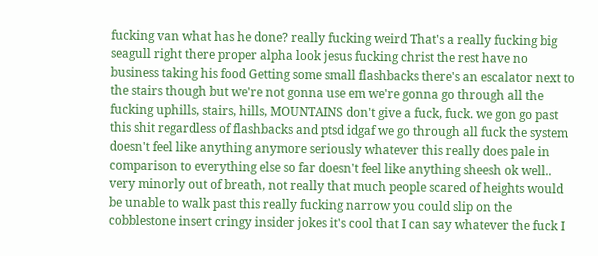fucking van what has he done? really fucking weird That's a really fucking big seagull right there proper alpha look jesus fucking christ the rest have no business taking his food Getting some small flashbacks there's an escalator next to the stairs though but we're not gonna use em we're gonna go through all the fucking uphills, stairs, hills, MOUNTAINS don't give a fuck, fuck. we gon go past this shit regardless of flashbacks and ptsd idgaf we go through all fuck the system doesn't feel like anything anymore seriously whatever this really does pale in comparison to everything else so far doesn't feel like anything sheesh ok well.. very minorly out of breath, not really that much people scared of heights would be unable to walk past this really fucking narrow you could slip on the cobblestone insert cringy insider jokes it's cool that I can say whatever the fuck I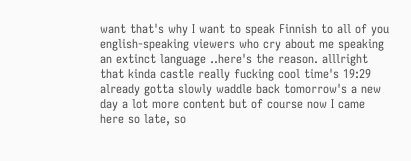want that's why I want to speak Finnish to all of you english-speaking viewers who cry about me speaking an extinct language ..here's the reason. alllright that kinda castle really fucking cool time's 19:29 already gotta slowly waddle back tomorrow's a new day a lot more content but of course now I came here so late, so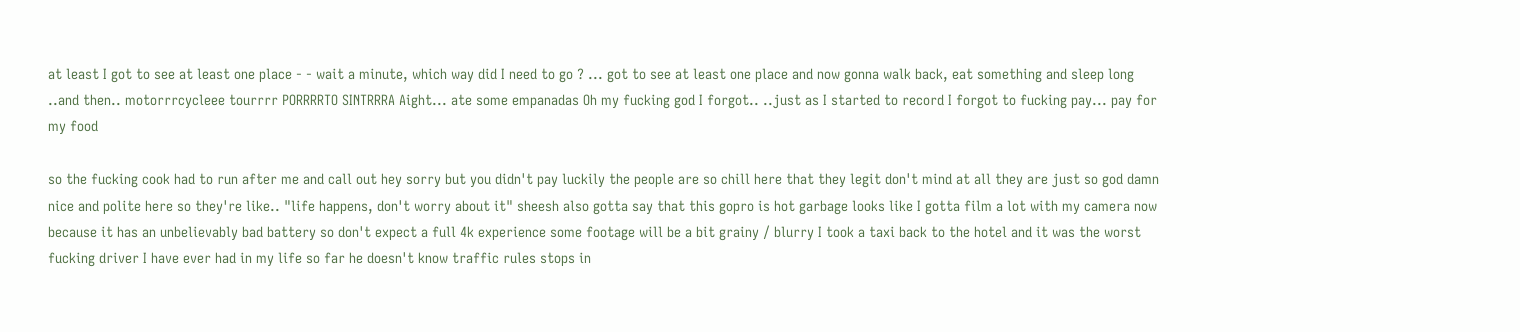at least I got to see at least one place - - wait a minute, which way did I need to go ? ... got to see at least one place and now gonna walk back, eat something and sleep long ..and then.. motorrrcycleee tourrrr PORRRRTO SINTRRRA Aight... ate some empanadas Oh my fucking god I forgot.. ..just as I started to record I forgot to fucking pay... pay for my food

so the fucking cook had to run after me and call out hey sorry but you didn't pay luckily the people are so chill here that they legit don't mind at all they are just so god damn nice and polite here so they're like.. "life happens, don't worry about it" sheesh also gotta say that this gopro is hot garbage looks like I gotta film a lot with my camera now because it has an unbelievably bad battery so don't expect a full 4k experience some footage will be a bit grainy / blurry I took a taxi back to the hotel and it was the worst fucking driver I have ever had in my life so far he doesn't know traffic rules stops in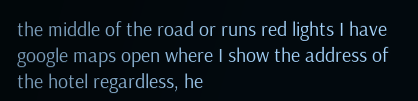the middle of the road or runs red lights I have google maps open where I show the address of the hotel regardless, he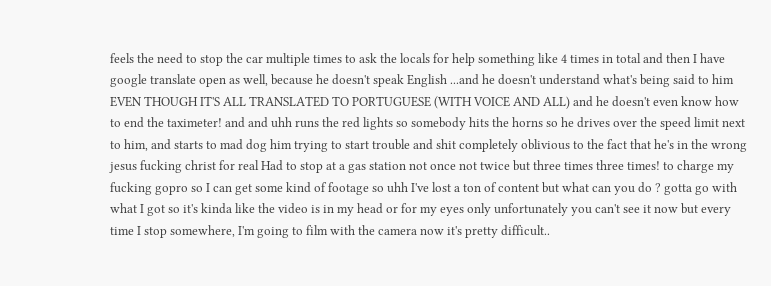feels the need to stop the car multiple times to ask the locals for help something like 4 times in total and then I have google translate open as well, because he doesn't speak English ...and he doesn't understand what's being said to him EVEN THOUGH IT'S ALL TRANSLATED TO PORTUGUESE (WITH VOICE AND ALL) and he doesn't even know how to end the taximeter! and and uhh runs the red lights so somebody hits the horns so he drives over the speed limit next to him, and starts to mad dog him trying to start trouble and shit completely oblivious to the fact that he's in the wrong jesus fucking christ for real Had to stop at a gas station not once not twice but three times three times! to charge my fucking gopro so I can get some kind of footage so uhh I've lost a ton of content but what can you do ? gotta go with what I got so it's kinda like the video is in my head or for my eyes only unfortunately you can't see it now but every time I stop somewhere, I'm going to film with the camera now it's pretty difficult..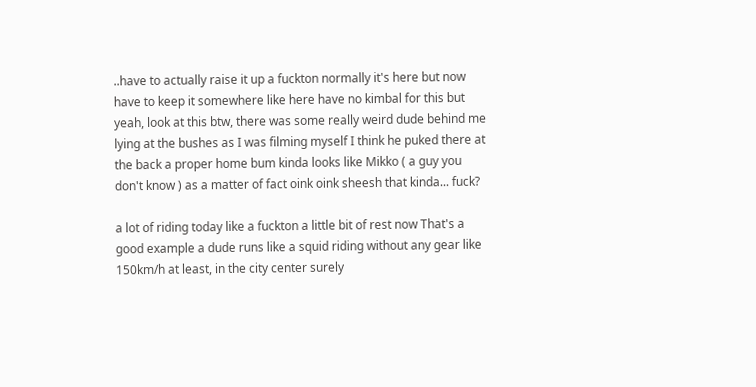..have to actually raise it up a fuckton normally it's here but now have to keep it somewhere like here have no kimbal for this but yeah, look at this btw, there was some really weird dude behind me lying at the bushes as I was filming myself I think he puked there at the back a proper home bum kinda looks like Mikko ( a guy you don't know ) as a matter of fact oink oink sheesh that kinda... fuck?

a lot of riding today like a fuckton a little bit of rest now That's a good example a dude runs like a squid riding without any gear like 150km/h at least, in the city center surely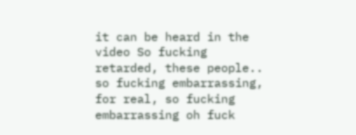it can be heard in the video So fucking retarded, these people.. so fucking embarrassing, for real, so fucking embarrassing oh fuck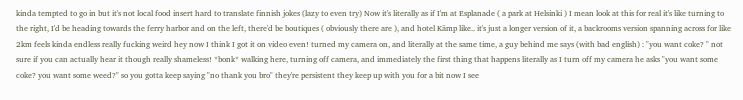kinda tempted to go in but it's not local food insert hard to translate finnish jokes (lazy to even try) Now it's literally as if I'm at Esplanade ( a park at Helsinki ) I mean look at this for real it's like turning to the right, I'd be heading towards the ferry harbor and on the left, there'd be boutiques ( obviously there are ), and hotel Kämp like.. it's just a longer version of it, a backrooms version spanning across for like 2km feels kinda endless really fucking weird hey now I think I got it on video even! turned my camera on, and literally at the same time, a guy behind me says (with bad english) : "you want coke? " not sure if you can actually hear it though really shameless! *bonk* walking here, turning off camera, and immediately the first thing that happens literally as I turn off my camera he asks "you want some coke? you want some weed?" so you gotta keep saying "no thank you bro" they're persistent they keep up with you for a bit now I see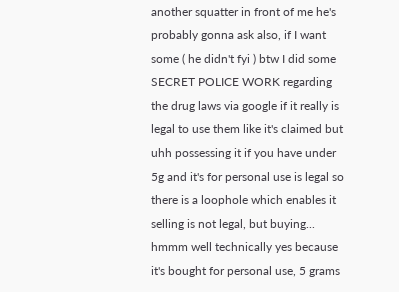another squatter in front of me he's probably gonna ask also, if I want some ( he didn't fyi ) btw I did some SECRET POLICE WORK regarding the drug laws via google if it really is legal to use them like it's claimed but uhh possessing it if you have under 5g and it's for personal use is legal so there is a loophole which enables it selling is not legal, but buying... hmmm well technically yes because it's bought for personal use, 5 grams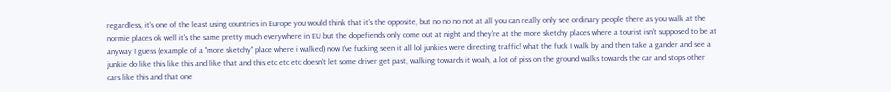regardless, it's one of the least using countries in Europe you would think that it's the opposite, but no no no not at all you can really only see ordinary people there as you walk at the normie places ok well it's the same pretty much everywhere in EU but the dopefiends only come out at night and they're at the more sketchy places where a tourist isn't supposed to be at anyway I guess (example of a "more sketchy" place where i walked) now I've fucking seen it all lol junkies were directing traffic! what the fuck I walk by and then take a gander and see a junkie do like this like this and like that and this etc etc etc doesn't let some driver get past, walking towards it woah, a lot of piss on the ground walks towards the car and stops other cars like this and that one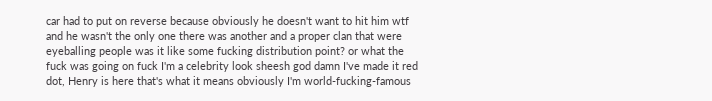car had to put on reverse because obviously he doesn't want to hit him wtf and he wasn't the only one there was another and a proper clan that were eyeballing people was it like some fucking distribution point? or what the fuck was going on fuck I'm a celebrity look sheesh god damn I've made it red dot, Henry is here that's what it means obviously I'm world-fucking-famous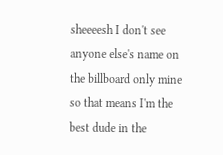sheeeesh I don't see anyone else's name on the billboard only mine so that means I'm the best dude in the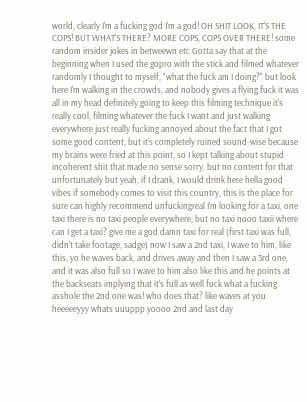world, clearly I'm a fucking god I'm a god! OH SHIT LOOK, IT'S THE COPS! BUT WHAT'S THERE? MORE COPS, COPS OVER THERE! some random insider jokes in betweewn etc Gotta say that at the beginning when I used the gopro with the stick and filmed whatever randomly I thought to myself, "what the fuck am I doing?" but look here I'm walking in the crowds, and nobody gives a flying fuck it was all in my head definitely going to keep this filming technique it's really cool, filming whatever the fuck I want and just walking everywhere just really fucking annoyed about the fact that I got some good content, but it's completely ruined sound-wise because my brains were fried at this point, so I kept talking about stupid incoherent shit that made no sense sorry, but no content for that unfortunately but yeah, if I drank, I would drink here hella good vibes if somebody comes to visit this country, this is the place for sure can highly recommend unfuckingreal I'm looking for a taxi, one taxi there is no taxi people everywhere, but no taxi nooo taxii where can I get a taxi? give me a god damn taxi for real (first taxi was full, didn't take footage, sadge) now I saw a 2nd taxi, I wave to him, like this, yo he waves back, and drives away and then I saw a 3rd one, and it was also full so I wave to him also like this and he points at the backseats implying that it's full as well fuck what a fucking asshole the 2nd one was! who does that? like waves at you heeeeeyyy whats uuuppp yoooo 2nd and last day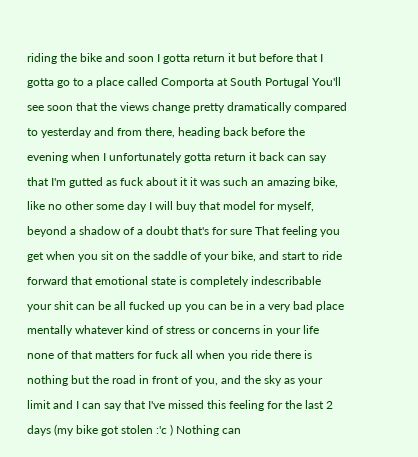riding the bike and soon I gotta return it but before that I gotta go to a place called Comporta at South Portugal You'll see soon that the views change pretty dramatically compared to yesterday and from there, heading back before the evening when I unfortunately gotta return it back can say that I'm gutted as fuck about it it was such an amazing bike, like no other some day I will buy that model for myself, beyond a shadow of a doubt that's for sure That feeling you get when you sit on the saddle of your bike, and start to ride forward that emotional state is completely indescribable your shit can be all fucked up you can be in a very bad place mentally whatever kind of stress or concerns in your life none of that matters for fuck all when you ride there is nothing but the road in front of you, and the sky as your limit and I can say that I've missed this feeling for the last 2 days (my bike got stolen :'c ) Nothing can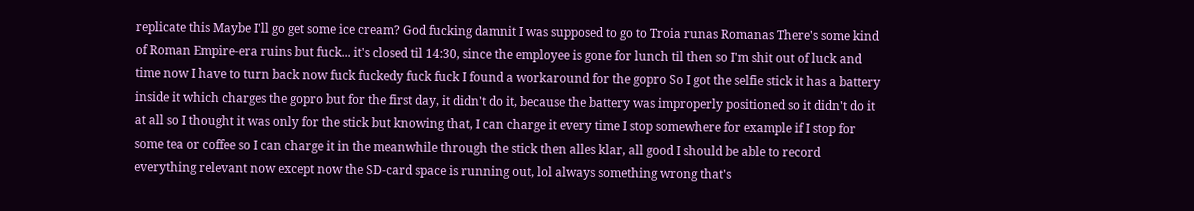replicate this Maybe I'll go get some ice cream? God fucking damnit I was supposed to go to Troia runas Romanas There's some kind of Roman Empire-era ruins but fuck... it's closed til 14:30, since the employee is gone for lunch til then so I'm shit out of luck and time now I have to turn back now fuck fuckedy fuck fuck I found a workaround for the gopro So I got the selfie stick it has a battery inside it which charges the gopro but for the first day, it didn't do it, because the battery was improperly positioned so it didn't do it at all so I thought it was only for the stick but knowing that, I can charge it every time I stop somewhere for example if I stop for some tea or coffee so I can charge it in the meanwhile through the stick then alles klar, all good I should be able to record everything relevant now except now the SD-card space is running out, lol always something wrong that's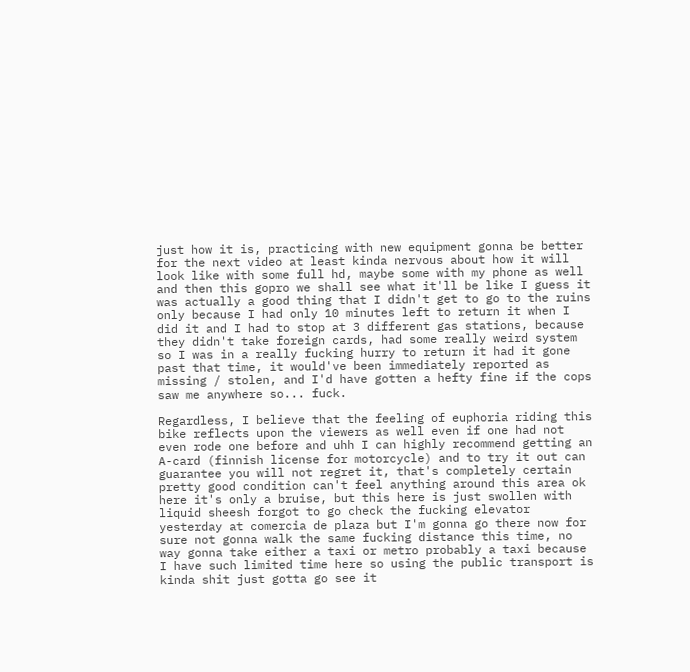just how it is, practicing with new equipment gonna be better for the next video at least kinda nervous about how it will look like with some full hd, maybe some with my phone as well and then this gopro we shall see what it'll be like I guess it was actually a good thing that I didn't get to go to the ruins only because I had only 10 minutes left to return it when I did it and I had to stop at 3 different gas stations, because they didn't take foreign cards, had some really weird system so I was in a really fucking hurry to return it had it gone past that time, it would've been immediately reported as missing / stolen, and I'd have gotten a hefty fine if the cops saw me anywhere so... fuck.

Regardless, I believe that the feeling of euphoria riding this bike reflects upon the viewers as well even if one had not even rode one before and uhh I can highly recommend getting an A-card (finnish license for motorcycle) and to try it out can guarantee you will not regret it, that's completely certain pretty good condition can't feel anything around this area ok here it's only a bruise, but this here is just swollen with liquid sheesh forgot to go check the fucking elevator yesterday at comercia de plaza but I'm gonna go there now for sure not gonna walk the same fucking distance this time, no way gonna take either a taxi or metro probably a taxi because I have such limited time here so using the public transport is kinda shit just gotta go see it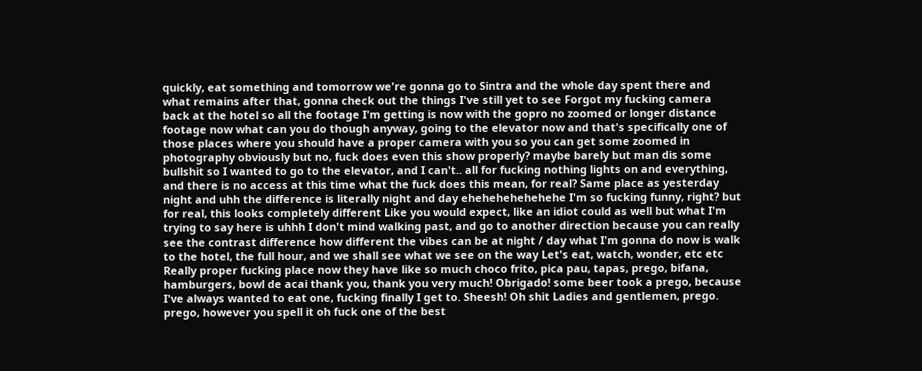quickly, eat something and tomorrow we're gonna go to Sintra and the whole day spent there and what remains after that, gonna check out the things I've still yet to see Forgot my fucking camera back at the hotel so all the footage I'm getting is now with the gopro no zoomed or longer distance footage now what can you do though anyway, going to the elevator now and that's specifically one of those places where you should have a proper camera with you so you can get some zoomed in photography obviously but no, fuck does even this show properly? maybe barely but man dis some bullshit so I wanted to go to the elevator, and I can't.. all for fucking nothing lights on and everything, and there is no access at this time what the fuck does this mean, for real? Same place as yesterday night and uhh the difference is literally night and day ehehehehehehehe I'm so fucking funny, right? but for real, this looks completely different Like you would expect, like an idiot could as well but what I'm trying to say here is uhhh I don't mind walking past, and go to another direction because you can really see the contrast difference how different the vibes can be at night / day what I'm gonna do now is walk to the hotel, the full hour, and we shall see what we see on the way Let's eat, watch, wonder, etc etc Really proper fucking place now they have like so much choco frito, pica pau, tapas, prego, bifana, hamburgers, bowl de acai thank you, thank you very much! Obrigado! some beer took a prego, because I've always wanted to eat one, fucking finally I get to. Sheesh! Oh shit Ladies and gentlemen, prego. prego, however you spell it oh fuck one of the best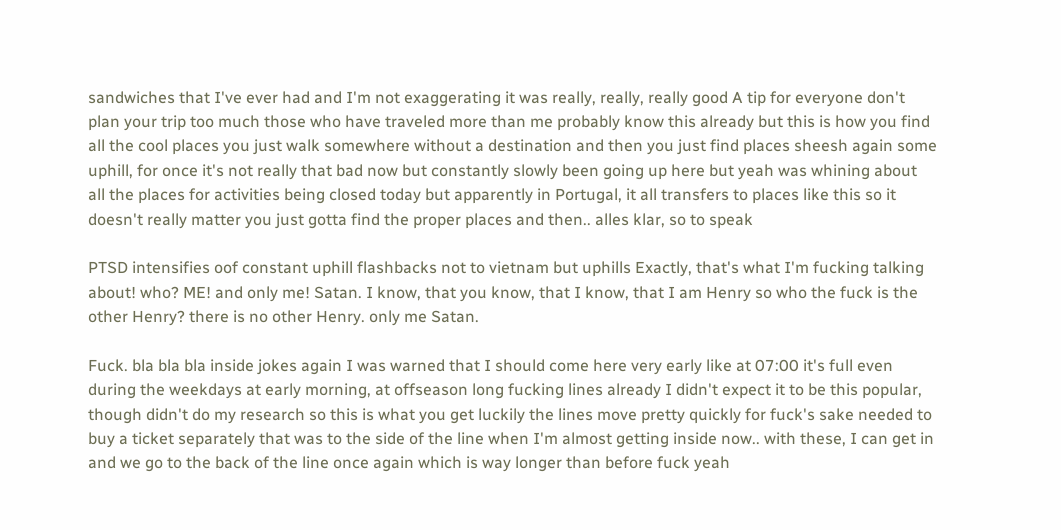sandwiches that I've ever had and I'm not exaggerating it was really, really, really good A tip for everyone don't plan your trip too much those who have traveled more than me probably know this already but this is how you find all the cool places you just walk somewhere without a destination and then you just find places sheesh again some uphill, for once it's not really that bad now but constantly slowly been going up here but yeah was whining about all the places for activities being closed today but apparently in Portugal, it all transfers to places like this so it doesn't really matter you just gotta find the proper places and then.. alles klar, so to speak

PTSD intensifies oof constant uphill flashbacks not to vietnam but uphills Exactly, that's what I'm fucking talking about! who? ME! and only me! Satan. I know, that you know, that I know, that I am Henry so who the fuck is the other Henry? there is no other Henry. only me Satan.

Fuck. bla bla bla inside jokes again I was warned that I should come here very early like at 07:00 it's full even during the weekdays at early morning, at offseason long fucking lines already I didn't expect it to be this popular, though didn't do my research so this is what you get luckily the lines move pretty quickly for fuck's sake needed to buy a ticket separately that was to the side of the line when I'm almost getting inside now.. with these, I can get in and we go to the back of the line once again which is way longer than before fuck yeah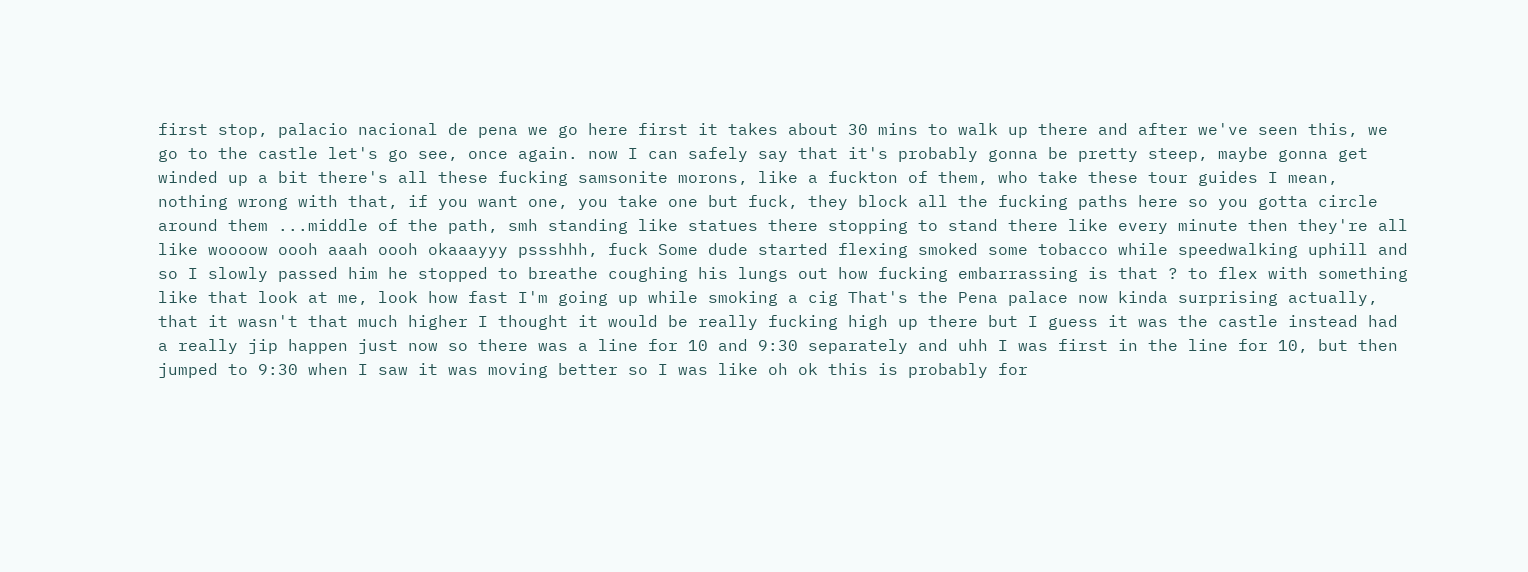first stop, palacio nacional de pena we go here first it takes about 30 mins to walk up there and after we've seen this, we go to the castle let's go see, once again. now I can safely say that it's probably gonna be pretty steep, maybe gonna get winded up a bit there's all these fucking samsonite morons, like a fuckton of them, who take these tour guides I mean, nothing wrong with that, if you want one, you take one but fuck, they block all the fucking paths here so you gotta circle around them ...middle of the path, smh standing like statues there stopping to stand there like every minute then they're all like woooow oooh aaah oooh okaaayyy pssshhh, fuck Some dude started flexing smoked some tobacco while speedwalking uphill and so I slowly passed him he stopped to breathe coughing his lungs out how fucking embarrassing is that ? to flex with something like that look at me, look how fast I'm going up while smoking a cig That's the Pena palace now kinda surprising actually, that it wasn't that much higher I thought it would be really fucking high up there but I guess it was the castle instead had a really jip happen just now so there was a line for 10 and 9:30 separately and uhh I was first in the line for 10, but then jumped to 9:30 when I saw it was moving better so I was like oh ok this is probably for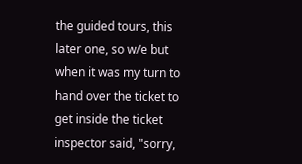the guided tours, this later one, so w/e but when it was my turn to hand over the ticket to get inside the ticket inspector said, "sorry,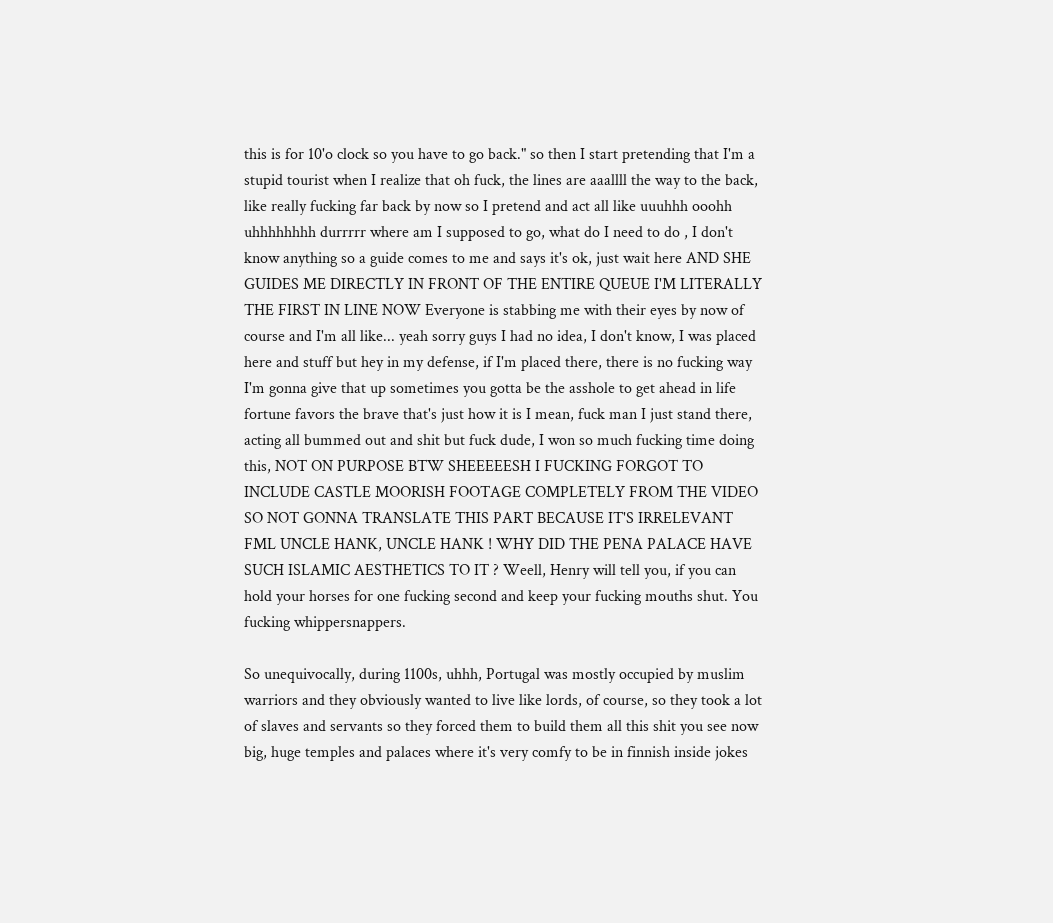this is for 10'o clock so you have to go back." so then I start pretending that I'm a stupid tourist when I realize that oh fuck, the lines are aaallll the way to the back, like really fucking far back by now so I pretend and act all like uuuhhh ooohh uhhhhhhhh durrrrr where am I supposed to go, what do I need to do , I don't know anything so a guide comes to me and says it's ok, just wait here AND SHE GUIDES ME DIRECTLY IN FRONT OF THE ENTIRE QUEUE I'M LITERALLY THE FIRST IN LINE NOW Everyone is stabbing me with their eyes by now of course and I'm all like... yeah sorry guys I had no idea, I don't know, I was placed here and stuff but hey in my defense, if I'm placed there, there is no fucking way I'm gonna give that up sometimes you gotta be the asshole to get ahead in life fortune favors the brave that's just how it is I mean, fuck man I just stand there, acting all bummed out and shit but fuck dude, I won so much fucking time doing this, NOT ON PURPOSE BTW SHEEEEESH I FUCKING FORGOT TO INCLUDE CASTLE MOORISH FOOTAGE COMPLETELY FROM THE VIDEO SO NOT GONNA TRANSLATE THIS PART BECAUSE IT'S IRRELEVANT FML UNCLE HANK, UNCLE HANK ! WHY DID THE PENA PALACE HAVE SUCH ISLAMIC AESTHETICS TO IT ? Weell, Henry will tell you, if you can hold your horses for one fucking second and keep your fucking mouths shut. You fucking whippersnappers.

So unequivocally, during 1100s, uhhh, Portugal was mostly occupied by muslim warriors and they obviously wanted to live like lords, of course, so they took a lot of slaves and servants so they forced them to build them all this shit you see now big, huge temples and palaces where it's very comfy to be in finnish inside jokes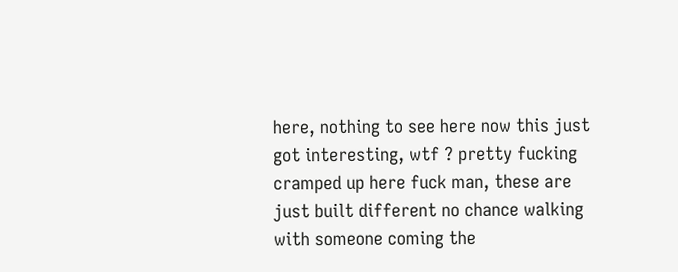here, nothing to see here now this just got interesting, wtf ? pretty fucking cramped up here fuck man, these are just built different no chance walking with someone coming the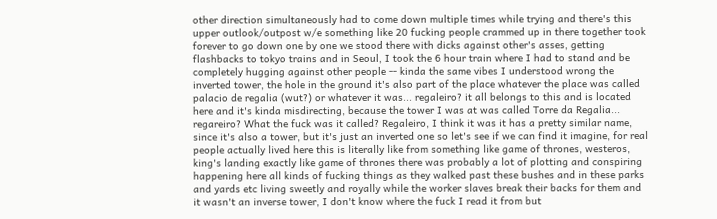other direction simultaneously had to come down multiple times while trying and there's this upper outlook/outpost w/e something like 20 fucking people crammed up in there together took forever to go down one by one we stood there with dicks against other's asses, getting flashbacks to tokyo trains and in Seoul, I took the 6 hour train where I had to stand and be completely hugging against other people -- kinda the same vibes I understood wrong the inverted tower, the hole in the ground it's also part of the place whatever the place was called palacio de regalia (wut?) or whatever it was... regaleiro? it all belongs to this and is located here and it's kinda misdirecting, because the tower I was at was called Torre da Regalia... regareiro? What the fuck was it called? Regaleiro, I think it was it has a pretty similar name, since it's also a tower, but it's just an inverted one so let's see if we can find it imagine, for real people actually lived here this is literally like from something like game of thrones, westeros, king's landing exactly like game of thrones there was probably a lot of plotting and conspiring happening here all kinds of fucking things as they walked past these bushes and in these parks and yards etc living sweetly and royally while the worker slaves break their backs for them and it wasn't an inverse tower, I don't know where the fuck I read it from but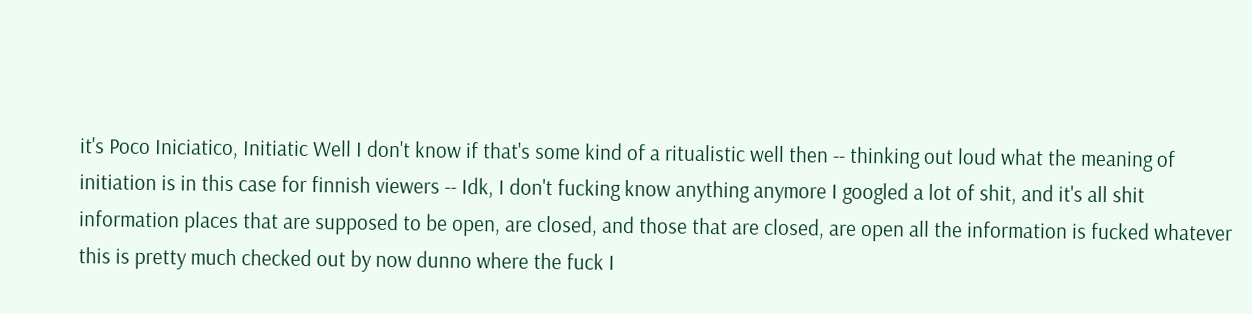it's Poco Iniciatico, Initiatic Well I don't know if that's some kind of a ritualistic well then -- thinking out loud what the meaning of initiation is in this case for finnish viewers -- Idk, I don't fucking know anything anymore I googled a lot of shit, and it's all shit information places that are supposed to be open, are closed, and those that are closed, are open all the information is fucked whatever this is pretty much checked out by now dunno where the fuck I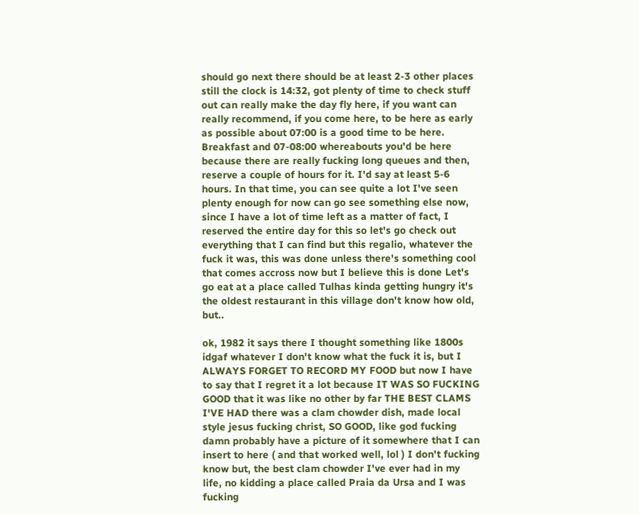should go next there should be at least 2-3 other places still the clock is 14:32, got plenty of time to check stuff out can really make the day fly here, if you want can really recommend, if you come here, to be here as early as possible about 07:00 is a good time to be here. Breakfast and 07-08:00 whereabouts you'd be here because there are really fucking long queues and then, reserve a couple of hours for it. I'd say at least 5-6 hours. In that time, you can see quite a lot I've seen plenty enough for now can go see something else now, since I have a lot of time left as a matter of fact, I reserved the entire day for this so let's go check out everything that I can find but this regalio, whatever the fuck it was, this was done unless there's something cool that comes accross now but I believe this is done Let's go eat at a place called Tulhas kinda getting hungry it's the oldest restaurant in this village don't know how old, but..

ok, 1982 it says there I thought something like 1800s idgaf whatever I don't know what the fuck it is, but I ALWAYS FORGET TO RECORD MY FOOD but now I have to say that I regret it a lot because IT WAS SO FUCKING GOOD that it was like no other by far THE BEST CLAMS I'VE HAD there was a clam chowder dish, made local style jesus fucking christ, SO GOOD, like god fucking damn probably have a picture of it somewhere that I can insert to here ( and that worked well, lol ) I don't fucking know but, the best clam chowder I've ever had in my life, no kidding a place called Praia da Ursa and I was fucking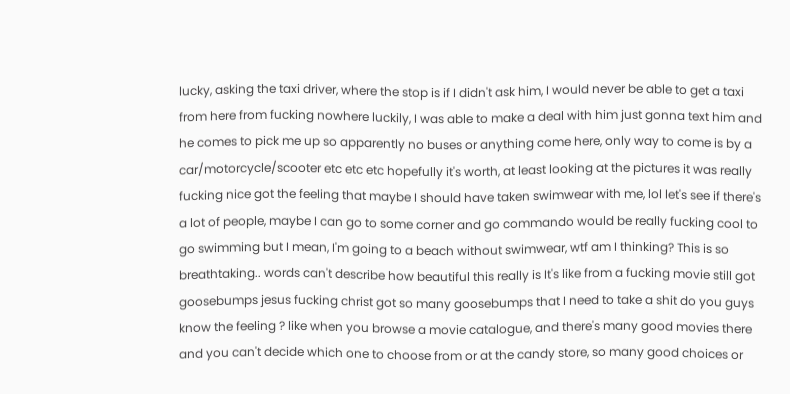lucky, asking the taxi driver, where the stop is if I didn't ask him, I would never be able to get a taxi from here from fucking nowhere luckily, I was able to make a deal with him just gonna text him and he comes to pick me up so apparently no buses or anything come here, only way to come is by a car/motorcycle/scooter etc etc etc hopefully it's worth, at least looking at the pictures it was really fucking nice got the feeling that maybe I should have taken swimwear with me, lol let's see if there's a lot of people, maybe I can go to some corner and go commando would be really fucking cool to go swimming but I mean, I'm going to a beach without swimwear, wtf am I thinking? This is so breathtaking.. words can't describe how beautiful this really is It's like from a fucking movie still got goosebumps jesus fucking christ got so many goosebumps that I need to take a shit do you guys know the feeling ? like when you browse a movie catalogue, and there's many good movies there and you can't decide which one to choose from or at the candy store, so many good choices or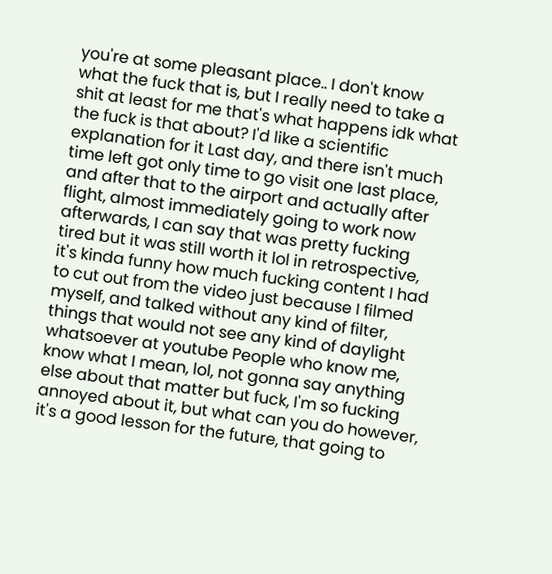you're at some pleasant place.. I don't know what the fuck that is, but I really need to take a shit at least for me that's what happens idk what the fuck is that about? I'd like a scientific explanation for it Last day, and there isn't much time left got only time to go visit one last place, and after that to the airport and actually after flight, almost immediately going to work now afterwards, I can say that was pretty fucking tired but it was still worth it lol in retrospective, it's kinda funny how much fucking content I had to cut out from the video just because I filmed myself, and talked without any kind of filter, things that would not see any kind of daylight whatsoever at youtube People who know me, know what I mean, lol, not gonna say anything else about that matter but fuck, I'm so fucking annoyed about it, but what can you do however, it's a good lesson for the future, that going to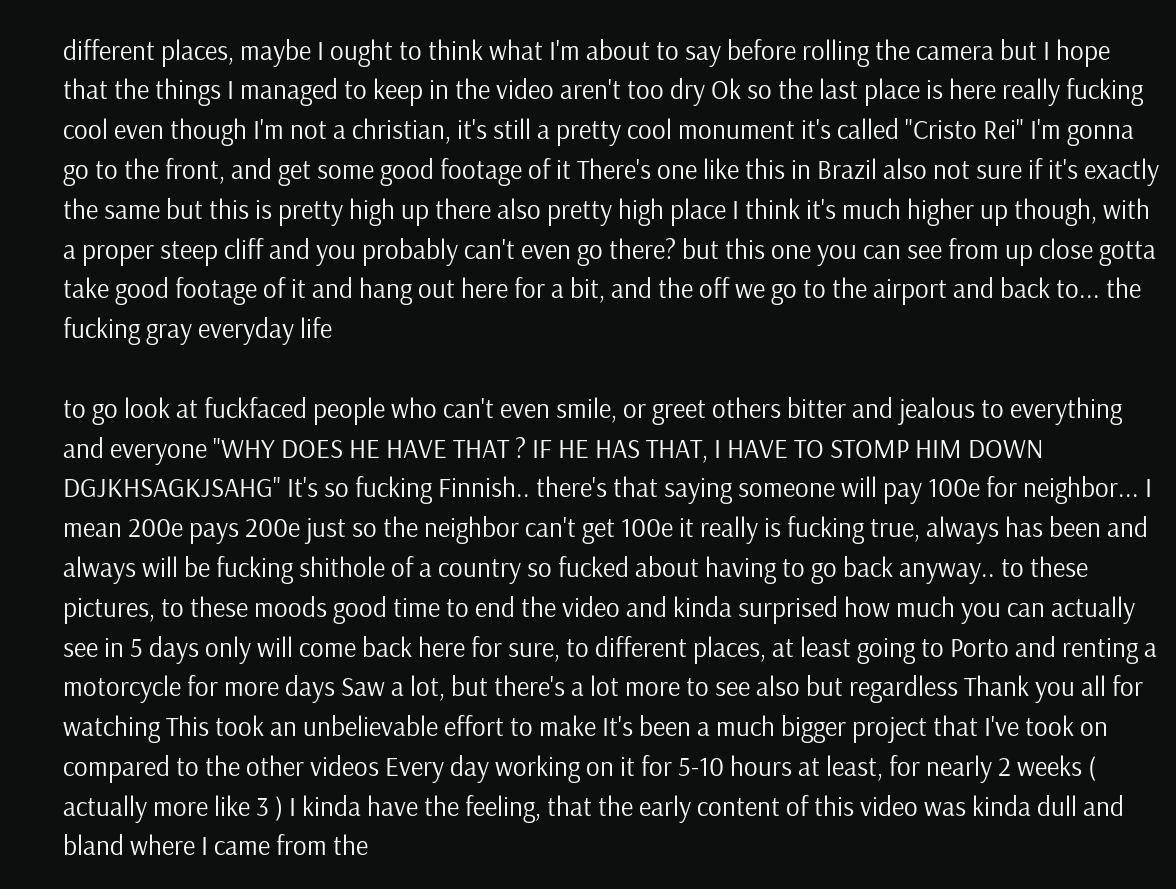different places, maybe I ought to think what I'm about to say before rolling the camera but I hope that the things I managed to keep in the video aren't too dry Ok so the last place is here really fucking cool even though I'm not a christian, it's still a pretty cool monument it's called "Cristo Rei" I'm gonna go to the front, and get some good footage of it There's one like this in Brazil also not sure if it's exactly the same but this is pretty high up there also pretty high place I think it's much higher up though, with a proper steep cliff and you probably can't even go there? but this one you can see from up close gotta take good footage of it and hang out here for a bit, and the off we go to the airport and back to... the fucking gray everyday life

to go look at fuckfaced people who can't even smile, or greet others bitter and jealous to everything and everyone "WHY DOES HE HAVE THAT ? IF HE HAS THAT, I HAVE TO STOMP HIM DOWN DGJKHSAGKJSAHG" It's so fucking Finnish.. there's that saying someone will pay 100e for neighbor... I mean 200e pays 200e just so the neighbor can't get 100e it really is fucking true, always has been and always will be fucking shithole of a country so fucked about having to go back anyway.. to these pictures, to these moods good time to end the video and kinda surprised how much you can actually see in 5 days only will come back here for sure, to different places, at least going to Porto and renting a motorcycle for more days Saw a lot, but there's a lot more to see also but regardless Thank you all for watching This took an unbelievable effort to make It's been a much bigger project that I've took on compared to the other videos Every day working on it for 5-10 hours at least, for nearly 2 weeks ( actually more like 3 ) I kinda have the feeling, that the early content of this video was kinda dull and bland where I came from the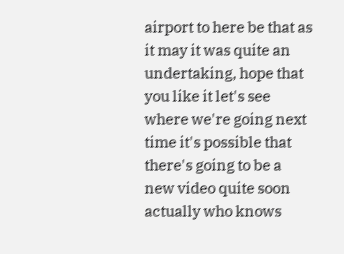airport to here be that as it may it was quite an undertaking, hope that you like it let's see where we're going next time it's possible that there's going to be a new video quite soon actually who knows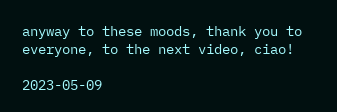anyway to these moods, thank you to everyone, to the next video, ciao!

2023-05-09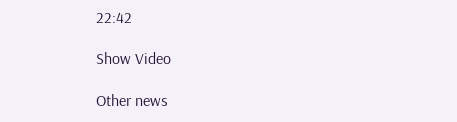22:42

Show Video

Other news